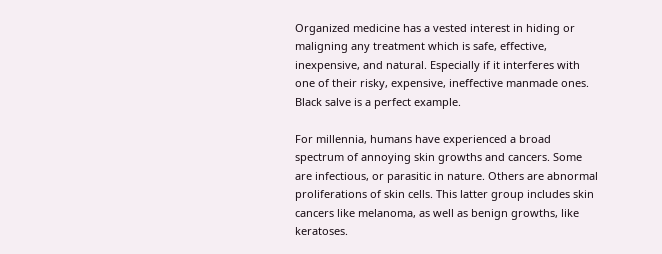Organized medicine has a vested interest in hiding or maligning any treatment which is safe, effective, inexpensive, and natural. Especially if it interferes with one of their risky, expensive, ineffective manmade ones. Black salve is a perfect example.

For millennia, humans have experienced a broad spectrum of annoying skin growths and cancers. Some are infectious, or parasitic in nature. Others are abnormal proliferations of skin cells. This latter group includes skin cancers like melanoma, as well as benign growths, like keratoses.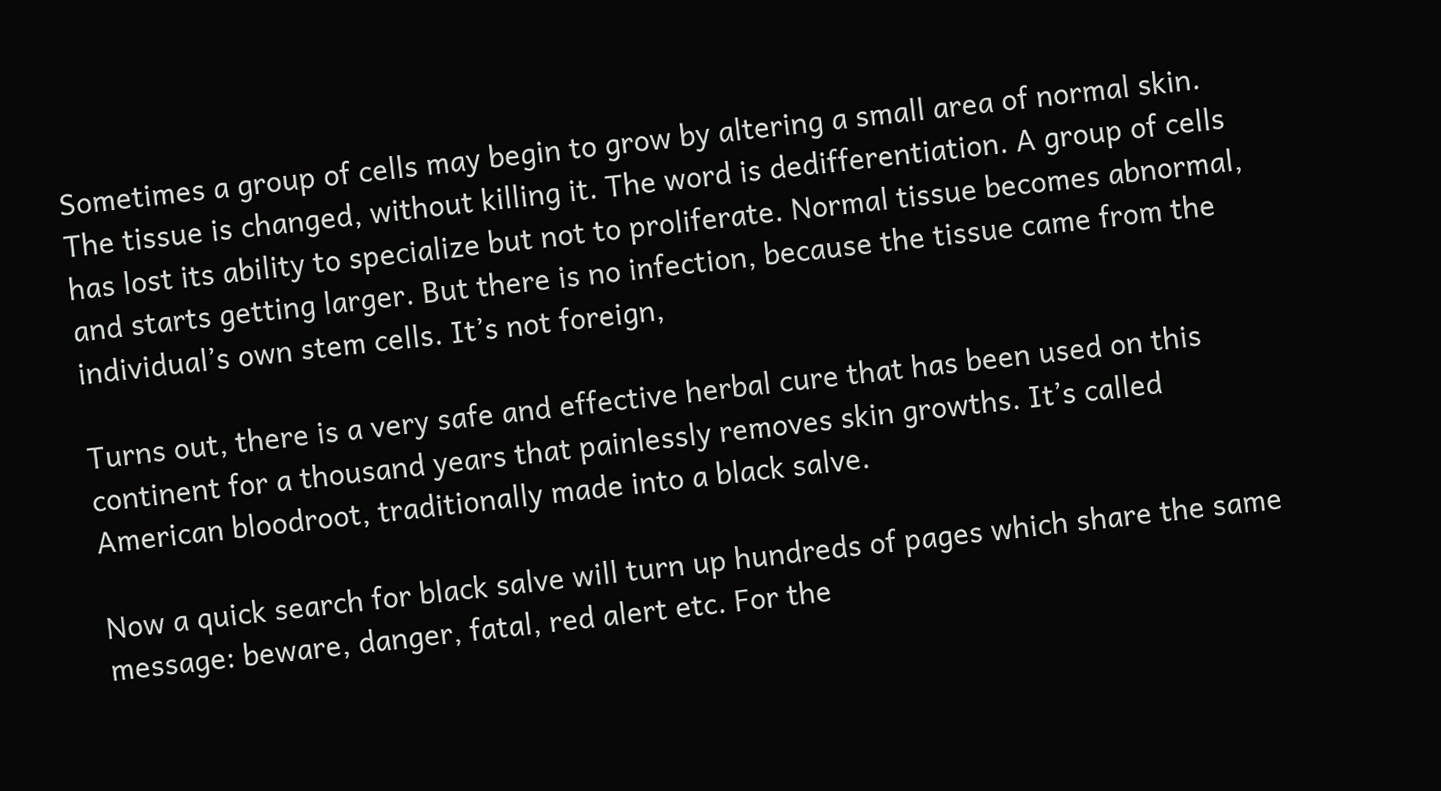Sometimes a group of cells may begin to grow by altering a small area of normal skin. The tissue is changed, without killing it. The word is dedifferentiation. A group of cells has lost its ability to specialize but not to proliferate. Normal tissue becomes abnormal, and starts getting larger. But there is no infection, because the tissue came from the individual’s own stem cells. It’s not foreign,

Turns out, there is a very safe and effective herbal cure that has been used on this continent for a thousand years that painlessly removes skin growths. It’s called American bloodroot, traditionally made into a black salve.

Now a quick search for black salve will turn up hundreds of pages which share the same message: beware, danger, fatal, red alert etc. For the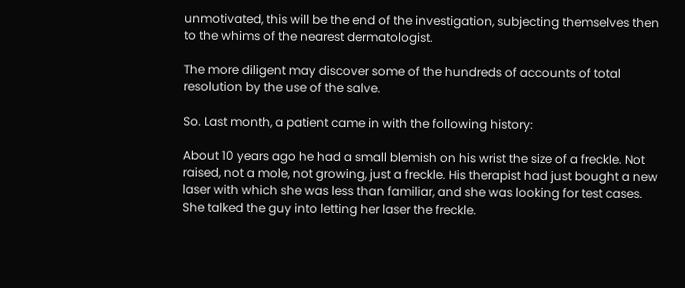unmotivated, this will be the end of the investigation, subjecting themselves then to the whims of the nearest dermatologist.

The more diligent may discover some of the hundreds of accounts of total resolution by the use of the salve.

So. Last month, a patient came in with the following history:

About 10 years ago he had a small blemish on his wrist the size of a freckle. Not raised, not a mole, not growing, just a freckle. His therapist had just bought a new laser with which she was less than familiar, and she was looking for test cases. She talked the guy into letting her laser the freckle.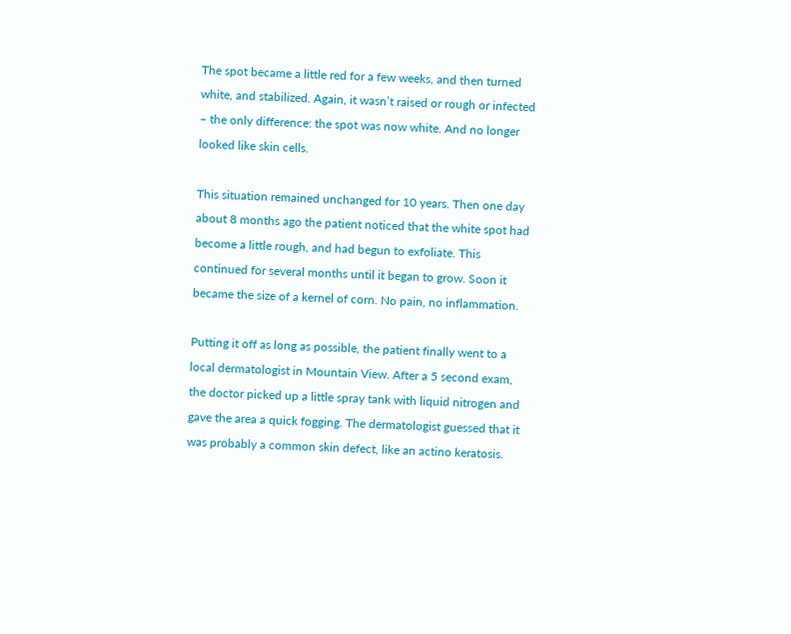The spot became a little red for a few weeks, and then turned white, and stabilized. Again, it wasn’t raised or rough or infected – the only difference: the spot was now white. And no longer looked like skin cells.

This situation remained unchanged for 10 years. Then one day about 8 months ago the patient noticed that the white spot had become a little rough, and had begun to exfoliate. This continued for several months until it began to grow. Soon it became the size of a kernel of corn. No pain, no inflammation.

Putting it off as long as possible, the patient finally went to a local dermatologist in Mountain View. After a 5 second exam, the doctor picked up a little spray tank with liquid nitrogen and gave the area a quick fogging. The dermatologist guessed that it was probably a common skin defect, like an actino keratosis.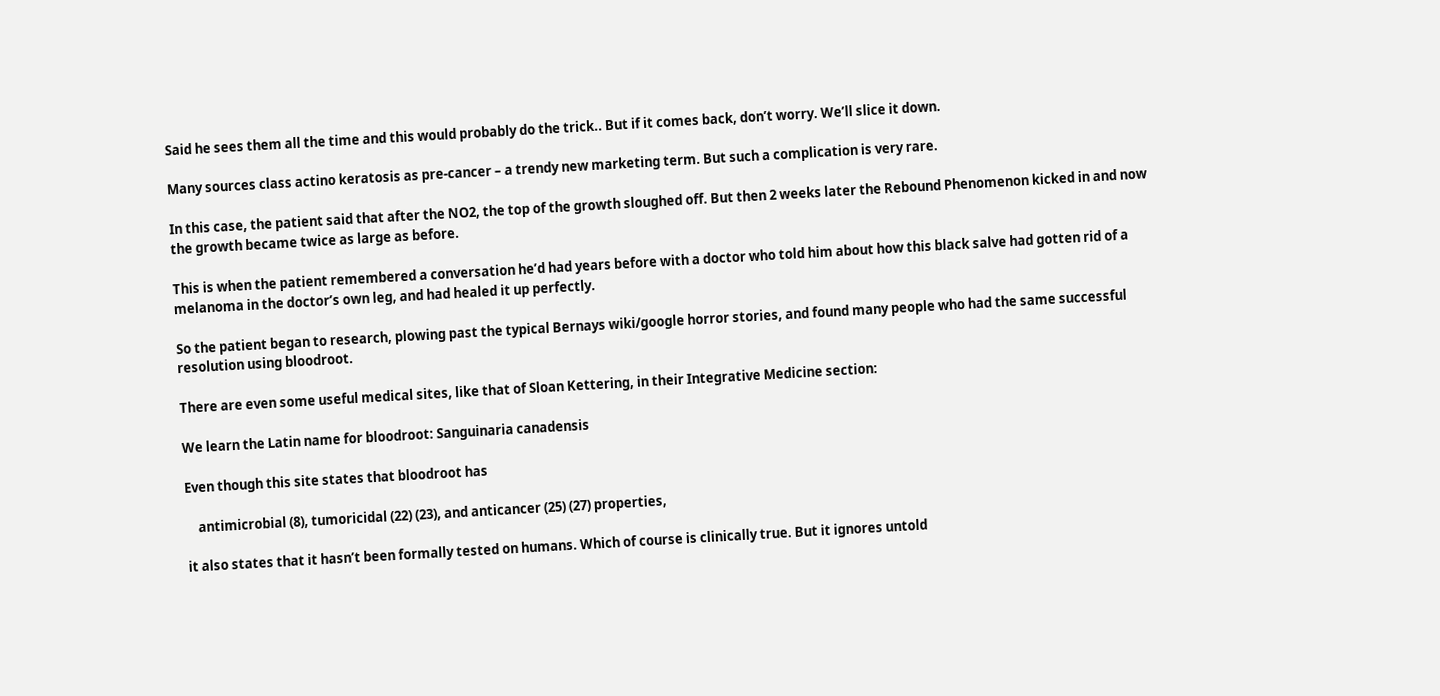Said he sees them all the time and this would probably do the trick.. But if it comes back, don’t worry. We’ll slice it down.

Many sources class actino keratosis as pre-cancer – a trendy new marketing term. But such a complication is very rare.

In this case, the patient said that after the NO2, the top of the growth sloughed off. But then 2 weeks later the Rebound Phenomenon kicked in and now the growth became twice as large as before.

This is when the patient remembered a conversation he’d had years before with a doctor who told him about how this black salve had gotten rid of a melanoma in the doctor’s own leg, and had healed it up perfectly.

So the patient began to research, plowing past the typical Bernays wiki/google horror stories, and found many people who had the same successful resolution using bloodroot.

There are even some useful medical sites, like that of Sloan Kettering, in their Integrative Medicine section:

We learn the Latin name for bloodroot: Sanguinaria canadensis

Even though this site states that bloodroot has

    antimicrobial (8), tumoricidal (22) (23), and anticancer (25) (27) properties,

it also states that it hasn’t been formally tested on humans. Which of course is clinically true. But it ignores untold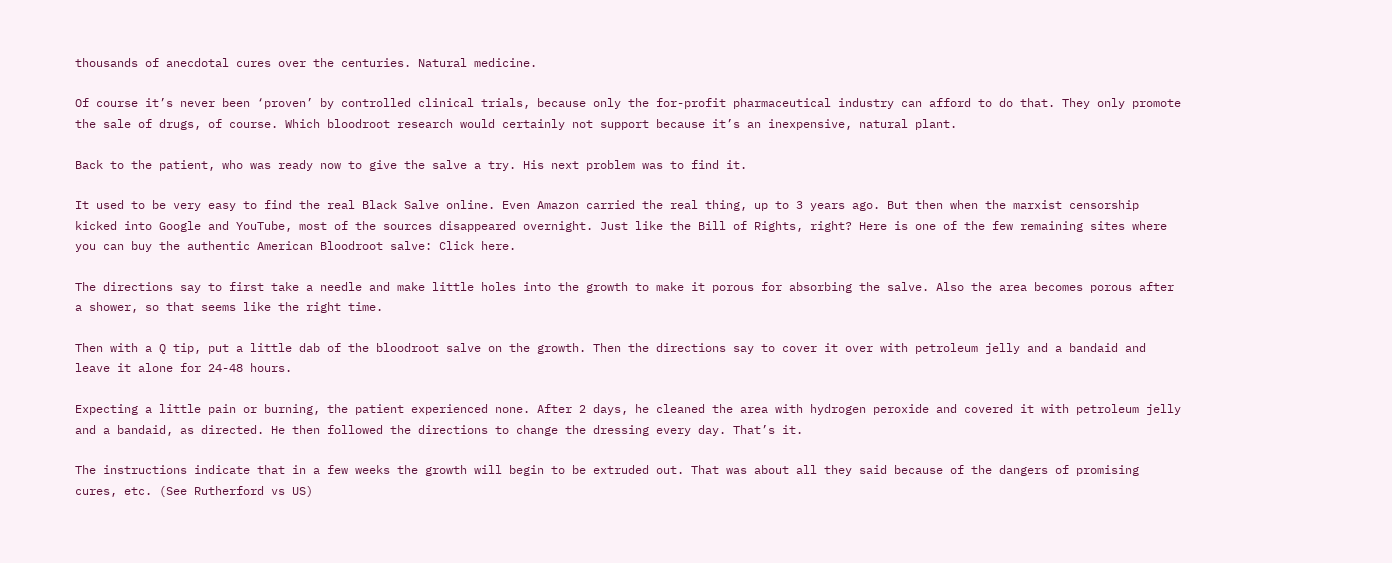thousands of anecdotal cures over the centuries. Natural medicine.

Of course it’s never been ‘proven’ by controlled clinical trials, because only the for-profit pharmaceutical industry can afford to do that. They only promote the sale of drugs, of course. Which bloodroot research would certainly not support because it’s an inexpensive, natural plant.

Back to the patient, who was ready now to give the salve a try. His next problem was to find it.

It used to be very easy to find the real Black Salve online. Even Amazon carried the real thing, up to 3 years ago. But then when the marxist censorship kicked into Google and YouTube, most of the sources disappeared overnight. Just like the Bill of Rights, right? Here is one of the few remaining sites where you can buy the authentic American Bloodroot salve: Click here.

The directions say to first take a needle and make little holes into the growth to make it porous for absorbing the salve. Also the area becomes porous after a shower, so that seems like the right time.

Then with a Q tip, put a little dab of the bloodroot salve on the growth. Then the directions say to cover it over with petroleum jelly and a bandaid and leave it alone for 24-48 hours.

Expecting a little pain or burning, the patient experienced none. After 2 days, he cleaned the area with hydrogen peroxide and covered it with petroleum jelly and a bandaid, as directed. He then followed the directions to change the dressing every day. That’s it.

The instructions indicate that in a few weeks the growth will begin to be extruded out. That was about all they said because of the dangers of promising cures, etc. (See Rutherford vs US)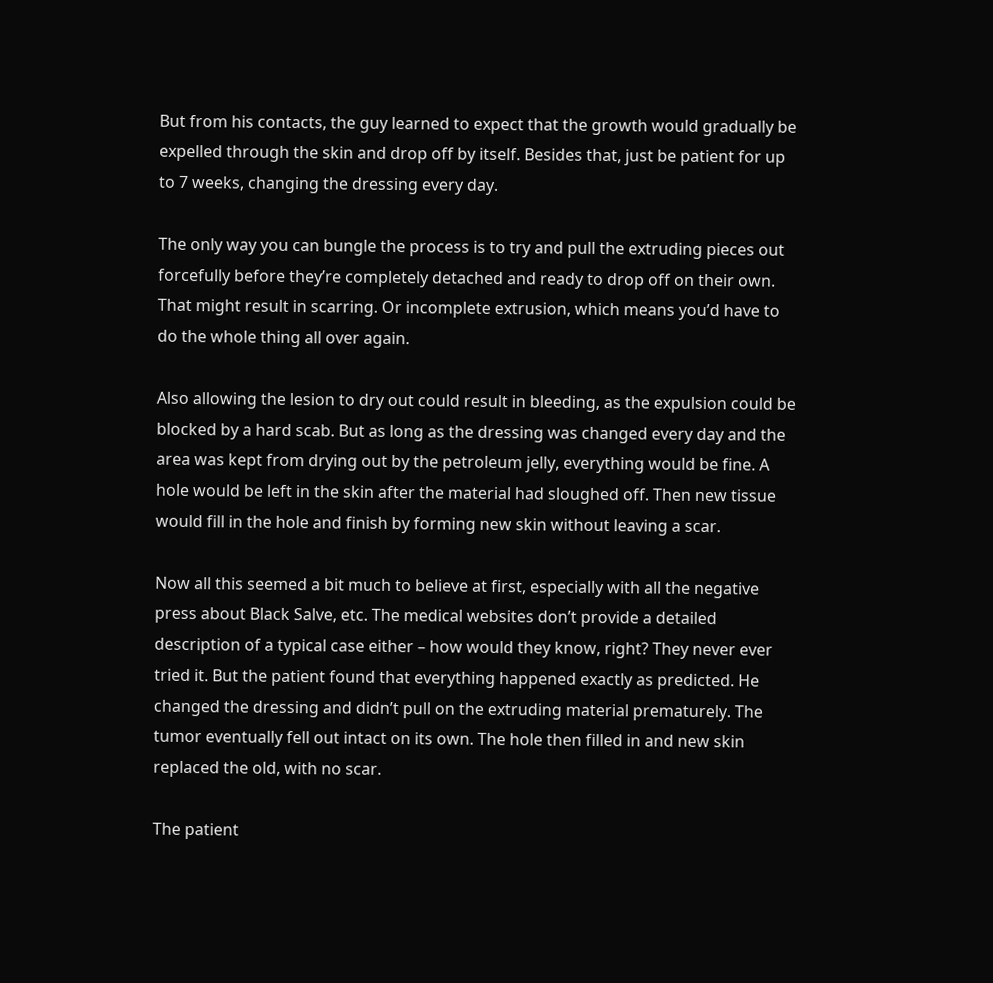But from his contacts, the guy learned to expect that the growth would gradually be expelled through the skin and drop off by itself. Besides that, just be patient for up to 7 weeks, changing the dressing every day.

The only way you can bungle the process is to try and pull the extruding pieces out forcefully before they’re completely detached and ready to drop off on their own. That might result in scarring. Or incomplete extrusion, which means you’d have to do the whole thing all over again.

Also allowing the lesion to dry out could result in bleeding, as the expulsion could be blocked by a hard scab. But as long as the dressing was changed every day and the area was kept from drying out by the petroleum jelly, everything would be fine. A hole would be left in the skin after the material had sloughed off. Then new tissue would fill in the hole and finish by forming new skin without leaving a scar.

Now all this seemed a bit much to believe at first, especially with all the negative press about Black Salve, etc. The medical websites don’t provide a detailed description of a typical case either – how would they know, right? They never ever tried it. But the patient found that everything happened exactly as predicted. He changed the dressing and didn’t pull on the extruding material prematurely. The tumor eventually fell out intact on its own. The hole then filled in and new skin replaced the old, with no scar.

The patient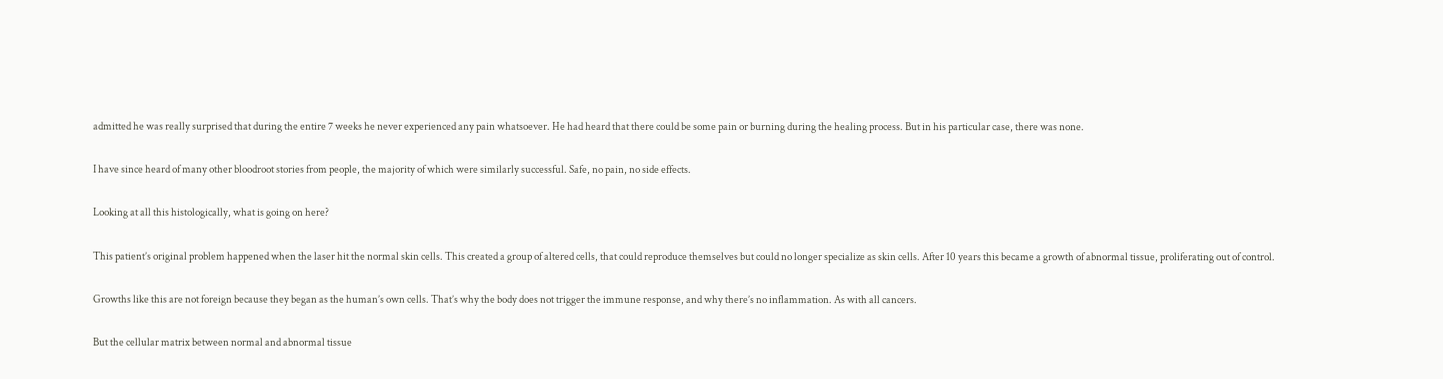admitted he was really surprised that during the entire 7 weeks he never experienced any pain whatsoever. He had heard that there could be some pain or burning during the healing process. But in his particular case, there was none.

I have since heard of many other bloodroot stories from people, the majority of which were similarly successful. Safe, no pain, no side effects.

Looking at all this histologically, what is going on here?

This patient’s original problem happened when the laser hit the normal skin cells. This created a group of altered cells, that could reproduce themselves but could no longer specialize as skin cells. After 10 years this became a growth of abnormal tissue, proliferating out of control.

Growths like this are not foreign because they began as the human’s own cells. That’s why the body does not trigger the immune response, and why there’s no inflammation. As with all cancers.

But the cellular matrix between normal and abnormal tissue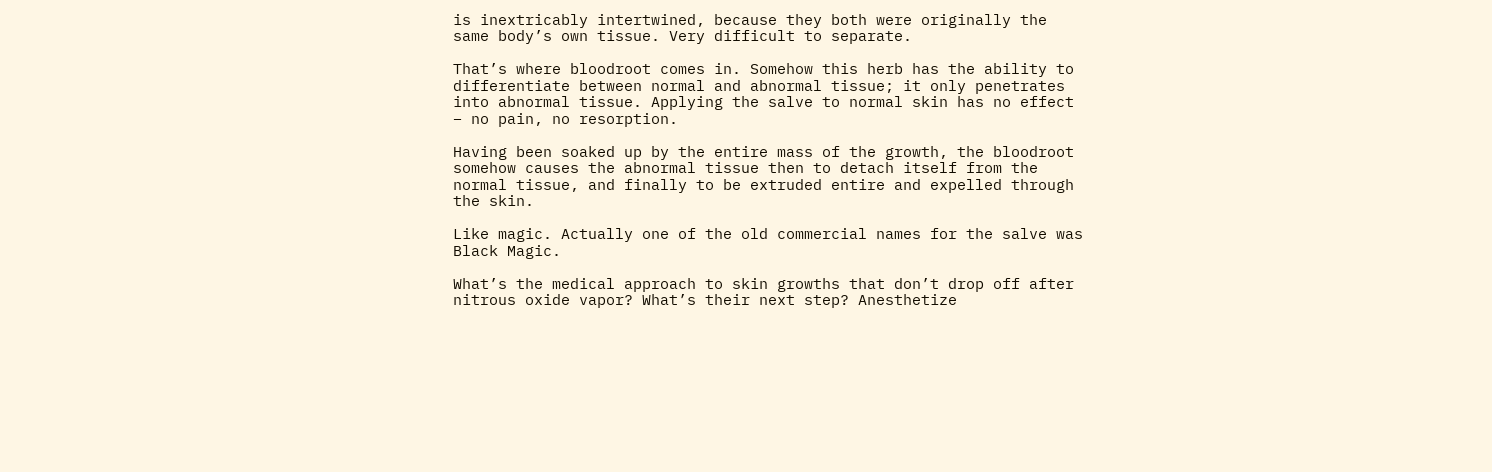is inextricably intertwined, because they both were originally the same body’s own tissue. Very difficult to separate.

That’s where bloodroot comes in. Somehow this herb has the ability to differentiate between normal and abnormal tissue; it only penetrates into abnormal tissue. Applying the salve to normal skin has no effect – no pain, no resorption.

Having been soaked up by the entire mass of the growth, the bloodroot somehow causes the abnormal tissue then to detach itself from the normal tissue, and finally to be extruded entire and expelled through the skin.

Like magic. Actually one of the old commercial names for the salve was Black Magic.

What’s the medical approach to skin growths that don’t drop off after nitrous oxide vapor? What’s their next step? Anesthetize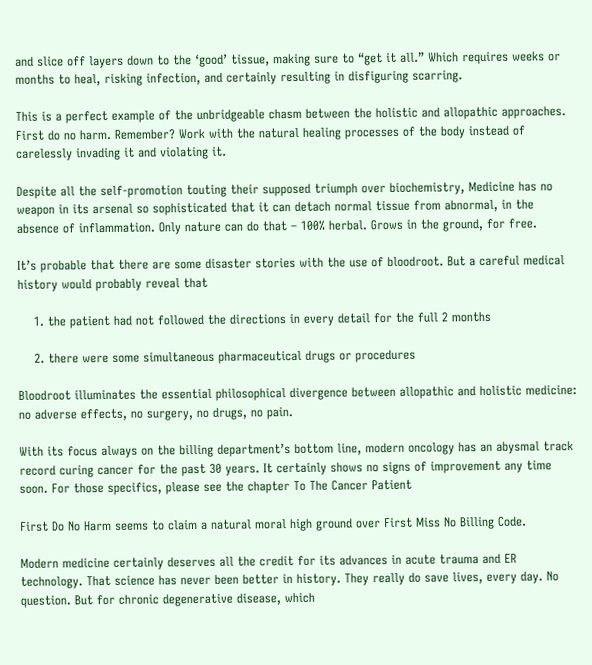and slice off layers down to the ‘good’ tissue, making sure to “get it all.” Which requires weeks or months to heal, risking infection, and certainly resulting in disfiguring scarring.

This is a perfect example of the unbridgeable chasm between the holistic and allopathic approaches. First do no harm. Remember? Work with the natural healing processes of the body instead of carelessly invading it and violating it.

Despite all the self-promotion touting their supposed triumph over biochemistry, Medicine has no weapon in its arsenal so sophisticated that it can detach normal tissue from abnormal, in the absence of inflammation. Only nature can do that – 100% herbal. Grows in the ground, for free.

It’s probable that there are some disaster stories with the use of bloodroot. But a careful medical history would probably reveal that

    1. the patient had not followed the directions in every detail for the full 2 months

    2. there were some simultaneous pharmaceutical drugs or procedures

Bloodroot illuminates the essential philosophical divergence between allopathic and holistic medicine: no adverse effects, no surgery, no drugs, no pain.

With its focus always on the billing department’s bottom line, modern oncology has an abysmal track record curing cancer for the past 30 years. It certainly shows no signs of improvement any time soon. For those specifics, please see the chapter To The Cancer Patient

First Do No Harm seems to claim a natural moral high ground over First Miss No Billing Code.

Modern medicine certainly deserves all the credit for its advances in acute trauma and ER technology. That science has never been better in history. They really do save lives, every day. No question. But for chronic degenerative disease, which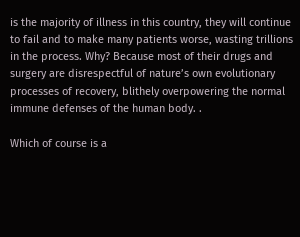is the majority of illness in this country, they will continue to fail and to make many patients worse, wasting trillions in the process. Why? Because most of their drugs and surgery are disrespectful of nature’s own evolutionary processes of recovery, blithely overpowering the normal immune defenses of the human body. .

Which of course is a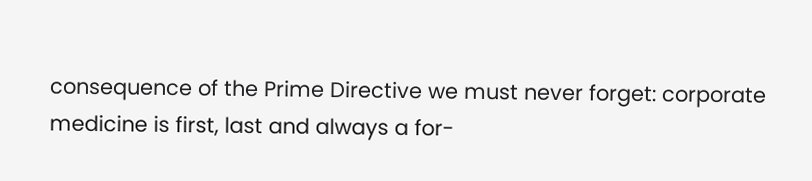consequence of the Prime Directive we must never forget: corporate medicine is first, last and always a for-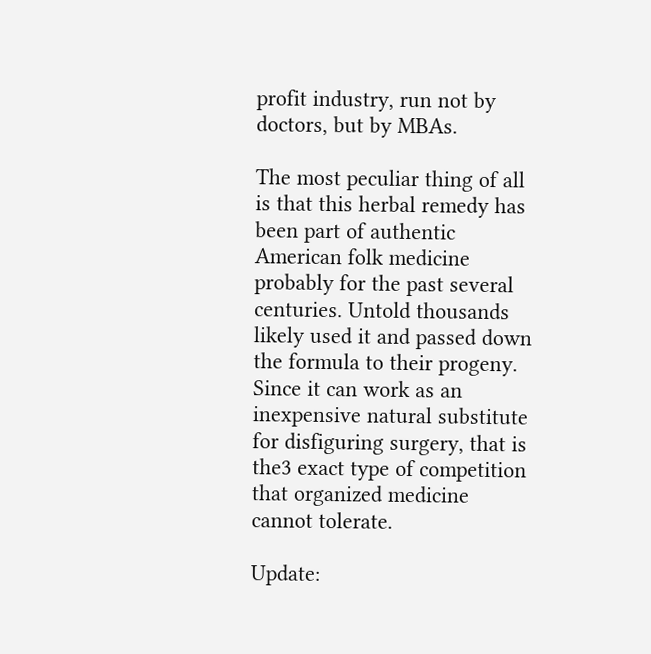profit industry, run not by doctors, but by MBAs.

The most peculiar thing of all is that this herbal remedy has been part of authentic American folk medicine probably for the past several centuries. Untold thousands likely used it and passed down the formula to their progeny. Since it can work as an inexpensive natural substitute for disfiguring surgery, that is the3 exact type of competition that organized medicine cannot tolerate.

Update: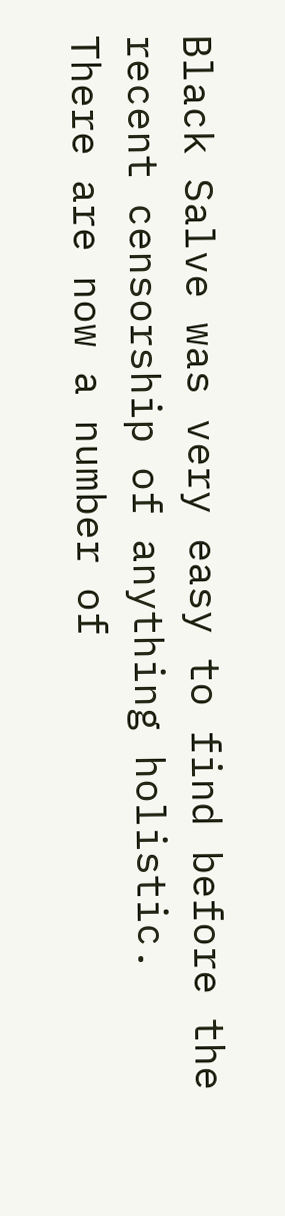Black Salve was very easy to find before the recent censorship of anything holistic. There are now a number of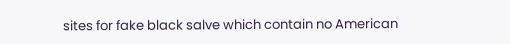sites for fake black salve which contain no American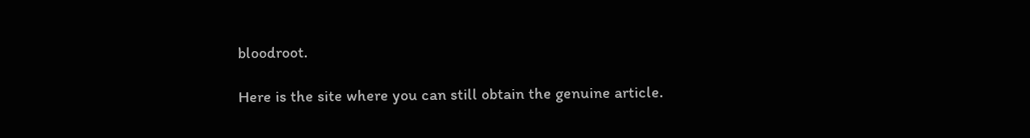bloodroot.

Here is the site where you can still obtain the genuine article.